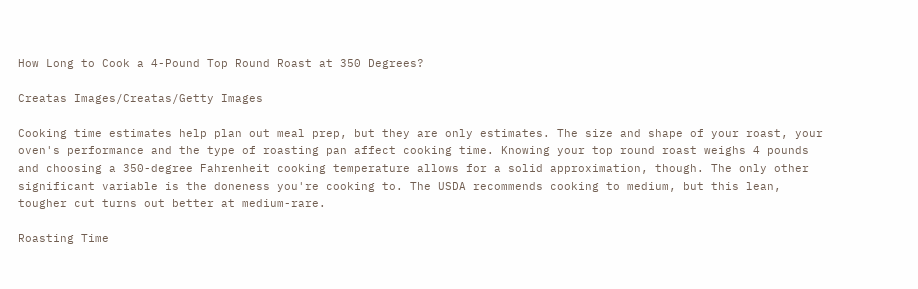How Long to Cook a 4-Pound Top Round Roast at 350 Degrees?

Creatas Images/Creatas/Getty Images

Cooking time estimates help plan out meal prep, but they are only estimates. The size and shape of your roast, your oven's performance and the type of roasting pan affect cooking time. Knowing your top round roast weighs 4 pounds and choosing a 350-degree Fahrenheit cooking temperature allows for a solid approximation, though. The only other significant variable is the doneness you're cooking to. The USDA recommends cooking to medium, but this lean, tougher cut turns out better at medium-rare.

Roasting Time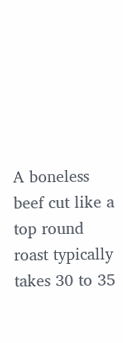A boneless beef cut like a top round roast typically takes 30 to 35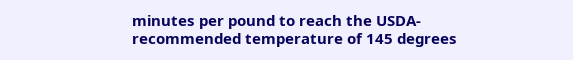minutes per pound to reach the USDA-recommended temperature of 145 degrees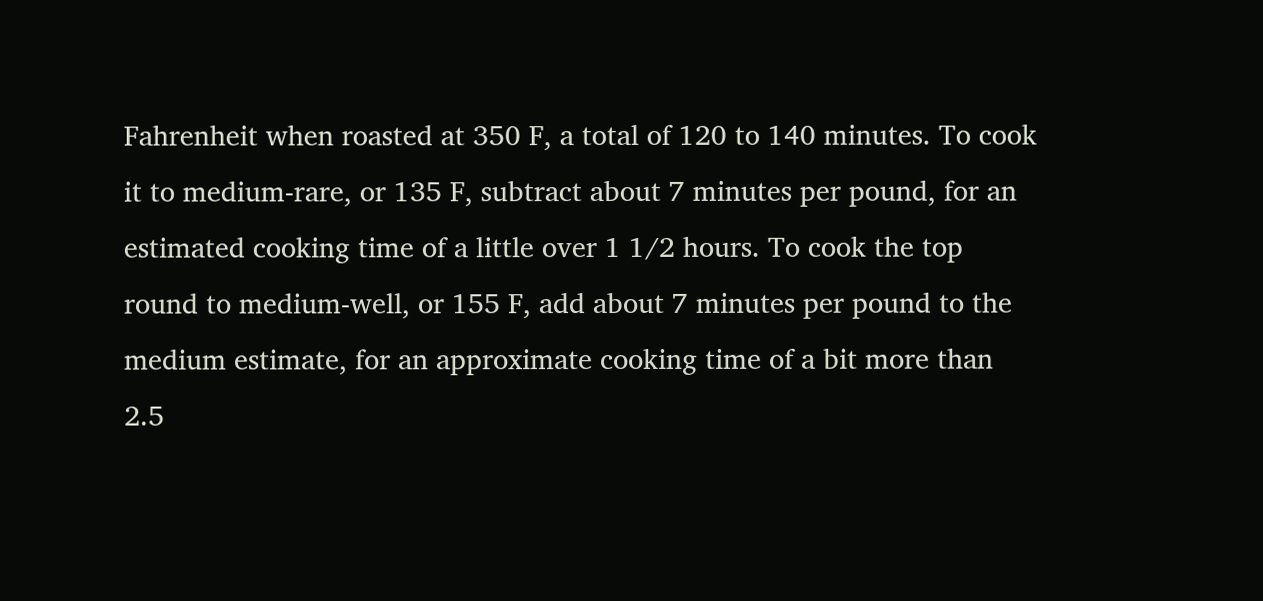Fahrenheit when roasted at 350 F, a total of 120 to 140 minutes. To cook it to medium-rare, or 135 F, subtract about 7 minutes per pound, for an estimated cooking time of a little over 1 1/2 hours. To cook the top round to medium-well, or 155 F, add about 7 minutes per pound to the medium estimate, for an approximate cooking time of a bit more than 2.5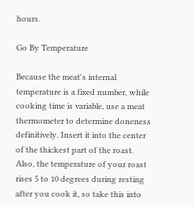hours.

Go By Temperature

Because the meat's internal temperature is a fixed number, while cooking time is variable, use a meat thermometer to determine doneness definitively. Insert it into the center of the thickest part of the roast. Also, the temperature of your roast rises 5 to 10 degrees during resting after you cook it, so take this into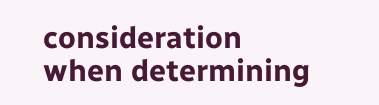consideration when determining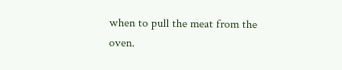when to pull the meat from the oven.